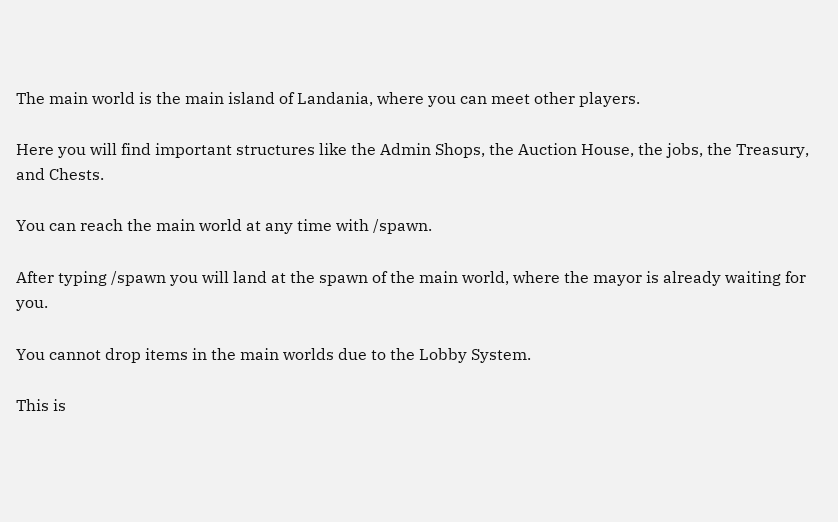The main world is the main island of Landania, where you can meet other players.

Here you will find important structures like the Admin Shops, the Auction House, the jobs, the Treasury, and Chests.

You can reach the main world at any time with /spawn.

After typing /spawn you will land at the spawn of the main world, where the mayor is already waiting for you.

You cannot drop items in the main worlds due to the Lobby System.

This is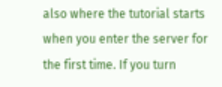also where the tutorial starts when you enter the server for the first time. If you turn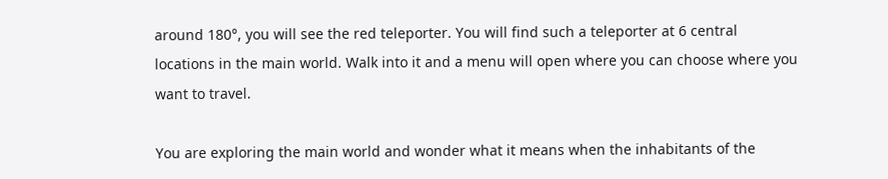around 180°, you will see the red teleporter. You will find such a teleporter at 6 central locations in the main world. Walk into it and a menu will open where you can choose where you want to travel.

You are exploring the main world and wonder what it means when the inhabitants of the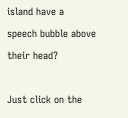island have a speech bubble above their head?

Just click on the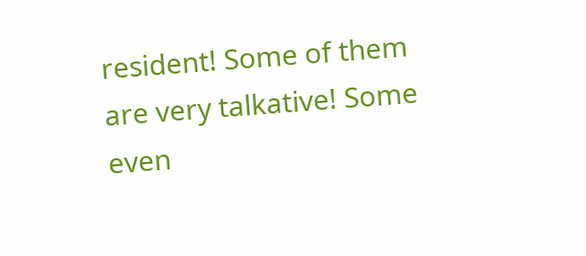resident! Some of them are very talkative! Some even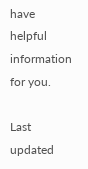have helpful information for you.

Last updated